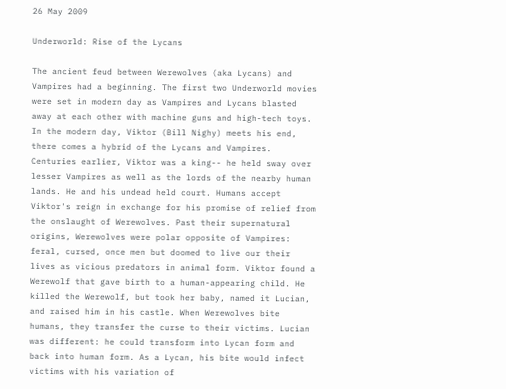26 May 2009

Underworld: Rise of the Lycans

The ancient feud between Werewolves (aka Lycans) and Vampires had a beginning. The first two Underworld movies were set in modern day as Vampires and Lycans blasted away at each other with machine guns and high-tech toys. In the modern day, Viktor (Bill Nighy) meets his end, there comes a hybrid of the Lycans and Vampires. Centuries earlier, Viktor was a king-- he held sway over lesser Vampires as well as the lords of the nearby human lands. He and his undead held court. Humans accept Viktor's reign in exchange for his promise of relief from the onslaught of Werewolves. Past their supernatural origins, Werewolves were polar opposite of Vampires: feral, cursed, once men but doomed to live our their lives as vicious predators in animal form. Viktor found a Werewolf that gave birth to a human-appearing child. He killed the Werewolf, but took her baby, named it Lucian, and raised him in his castle. When Werewolves bite humans, they transfer the curse to their victims. Lucian was different: he could transform into Lycan form and back into human form. As a Lycan, his bite would infect victims with his variation of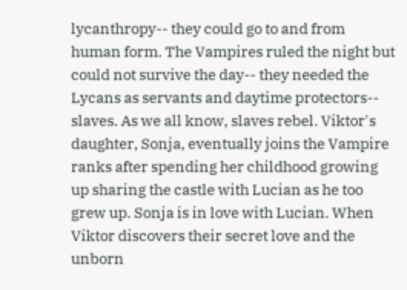lycanthropy-- they could go to and from human form. The Vampires ruled the night but could not survive the day-- they needed the Lycans as servants and daytime protectors-- slaves. As we all know, slaves rebel. Viktor's daughter, Sonja, eventually joins the Vampire ranks after spending her childhood growing up sharing the castle with Lucian as he too grew up. Sonja is in love with Lucian. When Viktor discovers their secret love and the unborn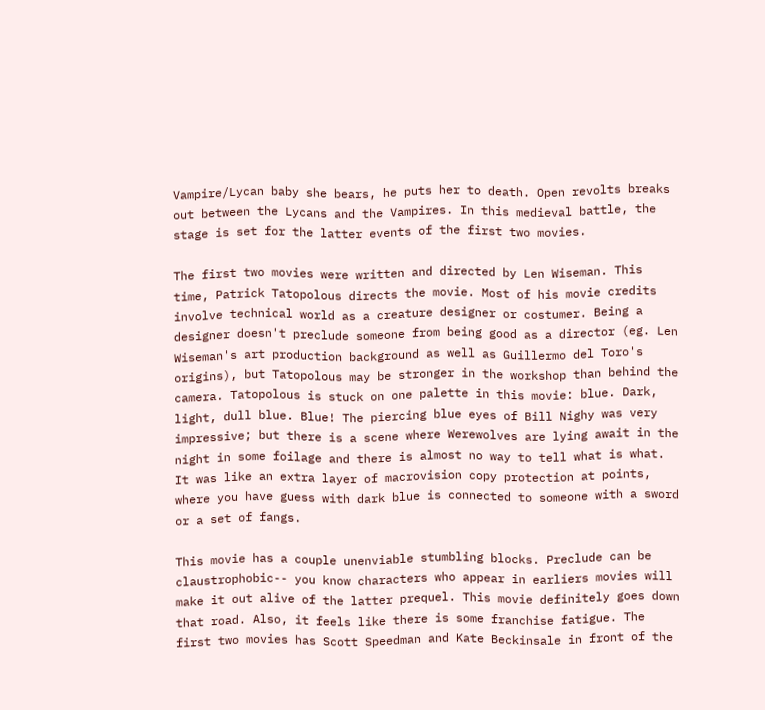Vampire/Lycan baby she bears, he puts her to death. Open revolts breaks out between the Lycans and the Vampires. In this medieval battle, the stage is set for the latter events of the first two movies.

The first two movies were written and directed by Len Wiseman. This time, Patrick Tatopolous directs the movie. Most of his movie credits involve technical world as a creature designer or costumer. Being a designer doesn't preclude someone from being good as a director (eg. Len Wiseman's art production background as well as Guillermo del Toro's origins), but Tatopolous may be stronger in the workshop than behind the camera. Tatopolous is stuck on one palette in this movie: blue. Dark, light, dull blue. Blue! The piercing blue eyes of Bill Nighy was very impressive; but there is a scene where Werewolves are lying await in the night in some foilage and there is almost no way to tell what is what. It was like an extra layer of macrovision copy protection at points, where you have guess with dark blue is connected to someone with a sword or a set of fangs.

This movie has a couple unenviable stumbling blocks. Preclude can be claustrophobic-- you know characters who appear in earliers movies will make it out alive of the latter prequel. This movie definitely goes down that road. Also, it feels like there is some franchise fatigue. The first two movies has Scott Speedman and Kate Beckinsale in front of the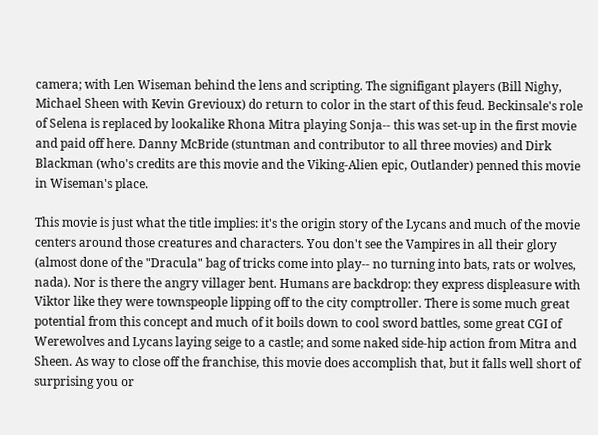camera; with Len Wiseman behind the lens and scripting. The signifigant players (Bill Nighy, Michael Sheen with Kevin Grevioux) do return to color in the start of this feud. Beckinsale's role of Selena is replaced by lookalike Rhona Mitra playing Sonja-- this was set-up in the first movie and paid off here. Danny McBride (stuntman and contributor to all three movies) and Dirk Blackman (who's credits are this movie and the Viking-Alien epic, Outlander) penned this movie in Wiseman's place.

This movie is just what the title implies: it's the origin story of the Lycans and much of the movie centers around those creatures and characters. You don't see the Vampires in all their glory (almost done of the "Dracula" bag of tricks come into play-- no turning into bats, rats or wolves, nada). Nor is there the angry villager bent. Humans are backdrop: they express displeasure with Viktor like they were townspeople lipping off to the city comptroller. There is some much great potential from this concept and much of it boils down to cool sword battles, some great CGI of Werewolves and Lycans laying seige to a castle; and some naked side-hip action from Mitra and Sheen. As way to close off the franchise, this movie does accomplish that, but it falls well short of surprising you or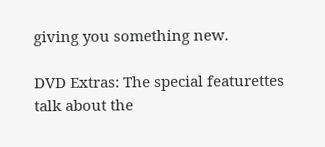giving you something new.

DVD Extras: The special featurettes talk about the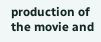production of the movie and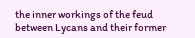the inner workings of the feud between Lycans and their former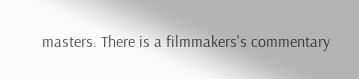masters. There is a filmmakers's commentary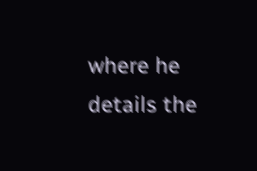where he details the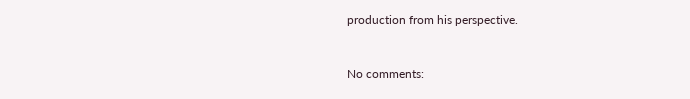production from his perspective.


No comments: